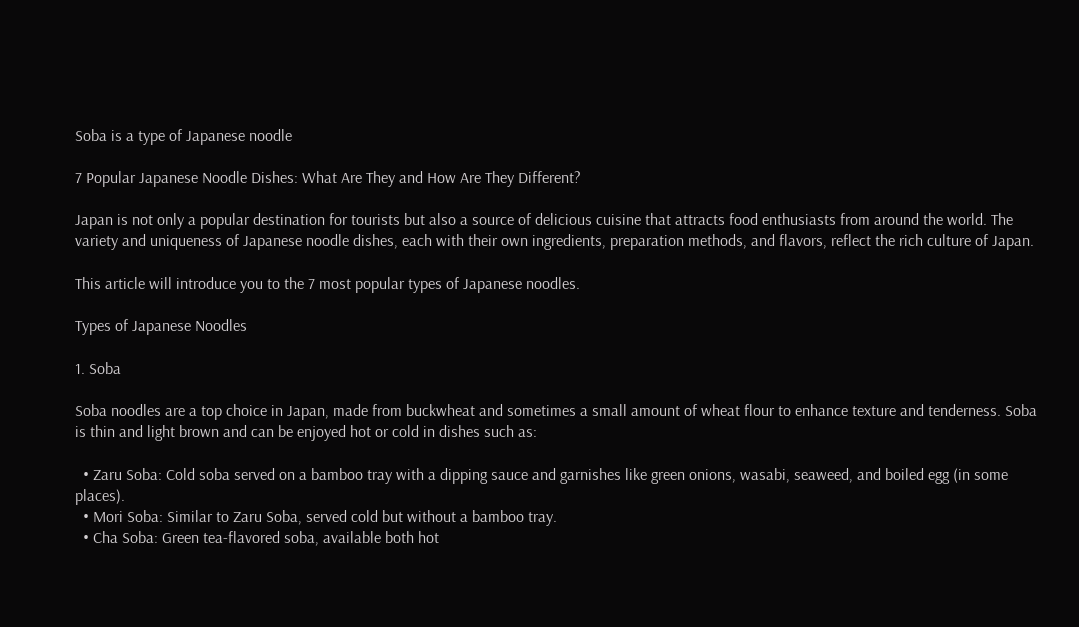Soba is a type of Japanese noodle

7 Popular Japanese Noodle Dishes: What Are They and How Are They Different?

Japan is not only a popular destination for tourists but also a source of delicious cuisine that attracts food enthusiasts from around the world. The variety and uniqueness of Japanese noodle dishes, each with their own ingredients, preparation methods, and flavors, reflect the rich culture of Japan.

This article will introduce you to the 7 most popular types of Japanese noodles.

Types of Japanese Noodles

1. Soba

Soba noodles are a top choice in Japan, made from buckwheat and sometimes a small amount of wheat flour to enhance texture and tenderness. Soba is thin and light brown and can be enjoyed hot or cold in dishes such as:

  • Zaru Soba: Cold soba served on a bamboo tray with a dipping sauce and garnishes like green onions, wasabi, seaweed, and boiled egg (in some places).
  • Mori Soba: Similar to Zaru Soba, served cold but without a bamboo tray.
  • Cha Soba: Green tea-flavored soba, available both hot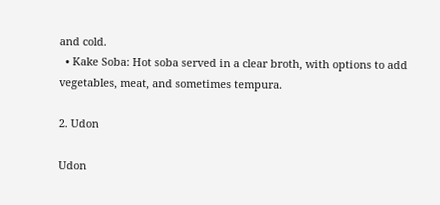and cold.
  • Kake Soba: Hot soba served in a clear broth, with options to add vegetables, meat, and sometimes tempura.

2. Udon

Udon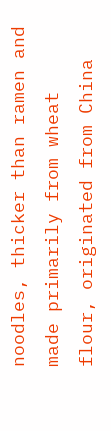noodles, thicker than ramen and made primarily from wheat flour, originated from China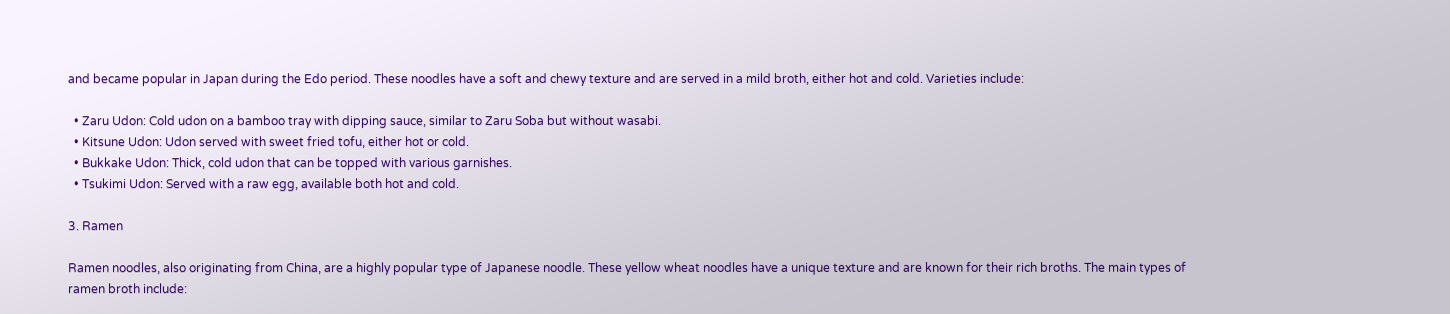and became popular in Japan during the Edo period. These noodles have a soft and chewy texture and are served in a mild broth, either hot and cold. Varieties include:

  • Zaru Udon: Cold udon on a bamboo tray with dipping sauce, similar to Zaru Soba but without wasabi.
  • Kitsune Udon: Udon served with sweet fried tofu, either hot or cold.
  • Bukkake Udon: Thick, cold udon that can be topped with various garnishes.
  • Tsukimi Udon: Served with a raw egg, available both hot and cold.

3. Ramen

Ramen noodles, also originating from China, are a highly popular type of Japanese noodle. These yellow wheat noodles have a unique texture and are known for their rich broths. The main types of ramen broth include: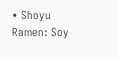• Shoyu Ramen: Soy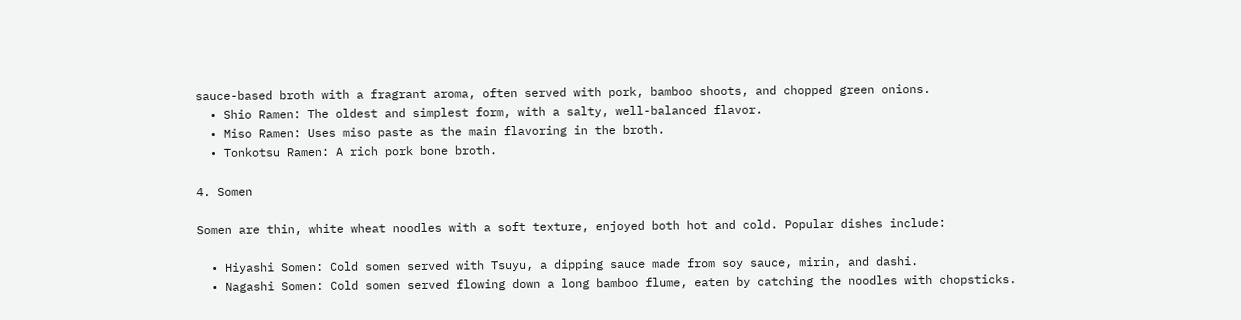sauce-based broth with a fragrant aroma, often served with pork, bamboo shoots, and chopped green onions.
  • Shio Ramen: The oldest and simplest form, with a salty, well-balanced flavor.
  • Miso Ramen: Uses miso paste as the main flavoring in the broth.
  • Tonkotsu Ramen: A rich pork bone broth.

4. Somen

Somen are thin, white wheat noodles with a soft texture, enjoyed both hot and cold. Popular dishes include:

  • Hiyashi Somen: Cold somen served with Tsuyu, a dipping sauce made from soy sauce, mirin, and dashi.
  • Nagashi Somen: Cold somen served flowing down a long bamboo flume, eaten by catching the noodles with chopsticks.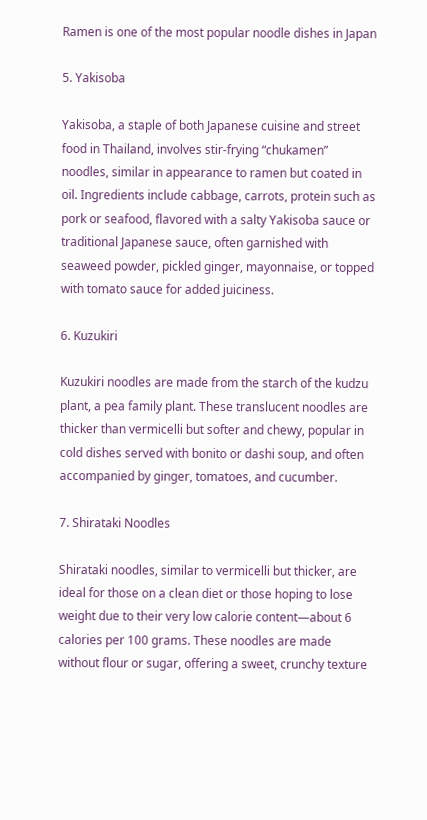Ramen is one of the most popular noodle dishes in Japan

5. Yakisoba

Yakisoba, a staple of both Japanese cuisine and street food in Thailand, involves stir-frying “chukamen” noodles, similar in appearance to ramen but coated in oil. Ingredients include cabbage, carrots, protein such as pork or seafood, flavored with a salty Yakisoba sauce or traditional Japanese sauce, often garnished with seaweed powder, pickled ginger, mayonnaise, or topped with tomato sauce for added juiciness.

6. Kuzukiri

Kuzukiri noodles are made from the starch of the kudzu plant, a pea family plant. These translucent noodles are thicker than vermicelli but softer and chewy, popular in cold dishes served with bonito or dashi soup, and often accompanied by ginger, tomatoes, and cucumber.

7. Shirataki Noodles

Shirataki noodles, similar to vermicelli but thicker, are ideal for those on a clean diet or those hoping to lose weight due to their very low calorie content—about 6 calories per 100 grams. These noodles are made without flour or sugar, offering a sweet, crunchy texture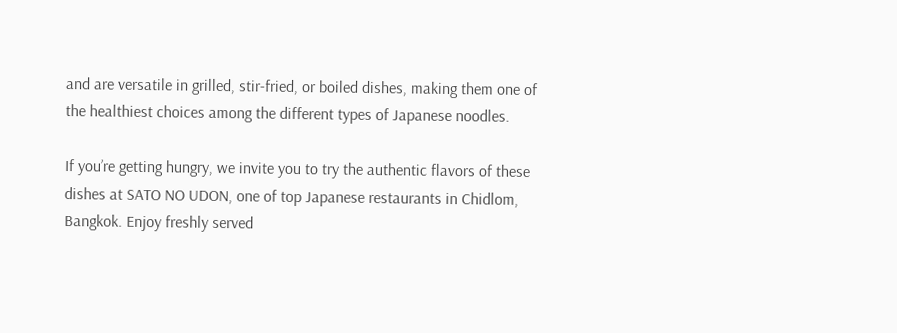and are versatile in grilled, stir-fried, or boiled dishes, making them one of the healthiest choices among the different types of Japanese noodles.

If you’re getting hungry, we invite you to try the authentic flavors of these dishes at SATO NO UDON, one of top Japanese restaurants in Chidlom, Bangkok. Enjoy freshly served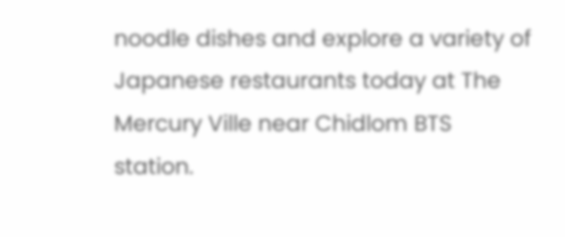noodle dishes and explore a variety of Japanese restaurants today at The Mercury Ville near Chidlom BTS station.